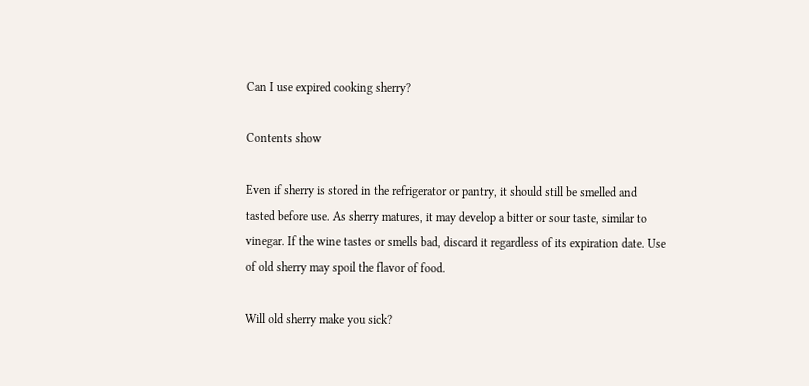Can I use expired cooking sherry?

Contents show

Even if sherry is stored in the refrigerator or pantry, it should still be smelled and tasted before use. As sherry matures, it may develop a bitter or sour taste, similar to vinegar. If the wine tastes or smells bad, discard it regardless of its expiration date. Use of old sherry may spoil the flavor of food.

Will old sherry make you sick?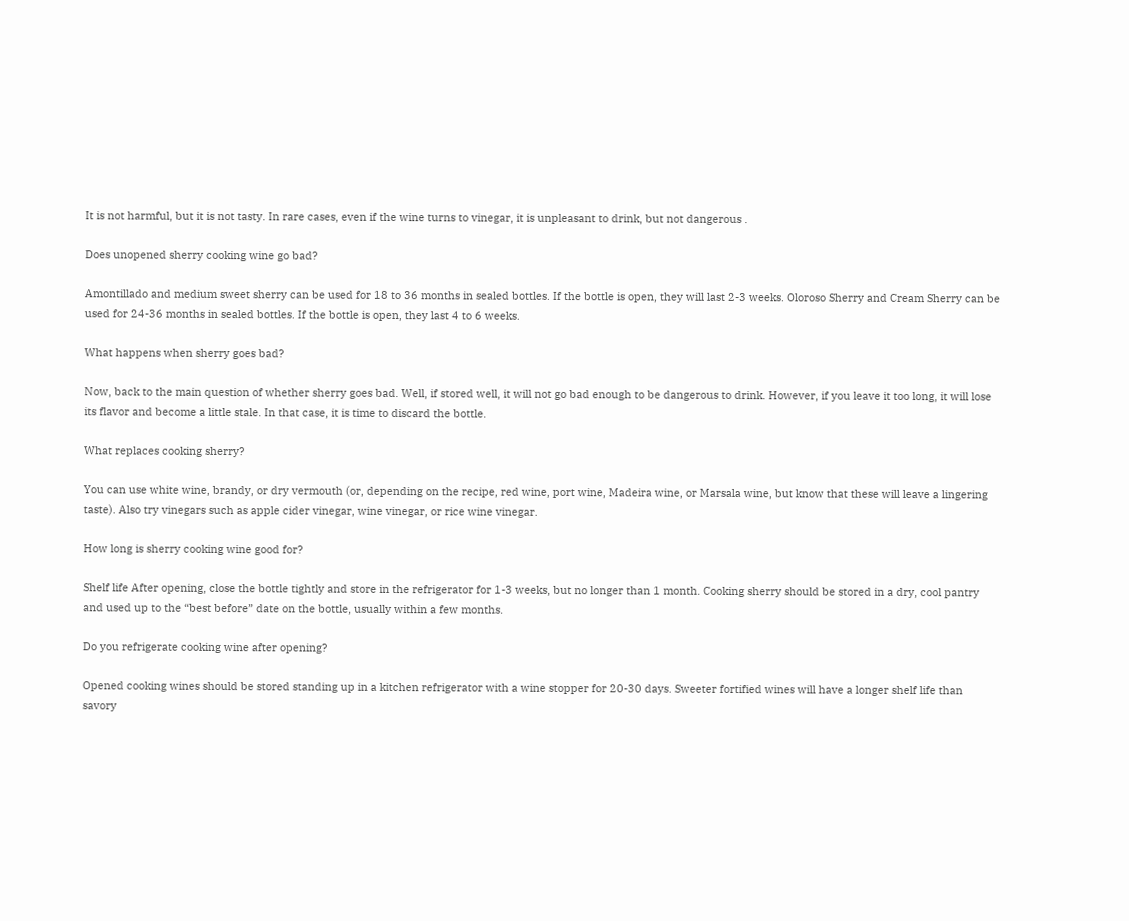It is not harmful, but it is not tasty. In rare cases, even if the wine turns to vinegar, it is unpleasant to drink, but not dangerous .

Does unopened sherry cooking wine go bad?

Amontillado and medium sweet sherry can be used for 18 to 36 months in sealed bottles. If the bottle is open, they will last 2-3 weeks. Oloroso Sherry and Cream Sherry can be used for 24-36 months in sealed bottles. If the bottle is open, they last 4 to 6 weeks.

What happens when sherry goes bad?

Now, back to the main question of whether sherry goes bad. Well, if stored well, it will not go bad enough to be dangerous to drink. However, if you leave it too long, it will lose its flavor and become a little stale. In that case, it is time to discard the bottle.

What replaces cooking sherry?

You can use white wine, brandy, or dry vermouth (or, depending on the recipe, red wine, port wine, Madeira wine, or Marsala wine, but know that these will leave a lingering taste). Also try vinegars such as apple cider vinegar, wine vinegar, or rice wine vinegar.

How long is sherry cooking wine good for?

Shelf life After opening, close the bottle tightly and store in the refrigerator for 1-3 weeks, but no longer than 1 month. Cooking sherry should be stored in a dry, cool pantry and used up to the “best before” date on the bottle, usually within a few months.

Do you refrigerate cooking wine after opening?

Opened cooking wines should be stored standing up in a kitchen refrigerator with a wine stopper for 20-30 days. Sweeter fortified wines will have a longer shelf life than savory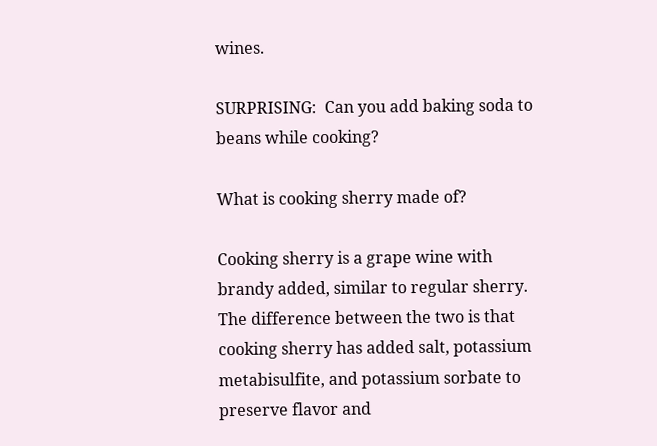wines.

SURPRISING:  Can you add baking soda to beans while cooking?

What is cooking sherry made of?

Cooking sherry is a grape wine with brandy added, similar to regular sherry. The difference between the two is that cooking sherry has added salt, potassium metabisulfite, and potassium sorbate to preserve flavor and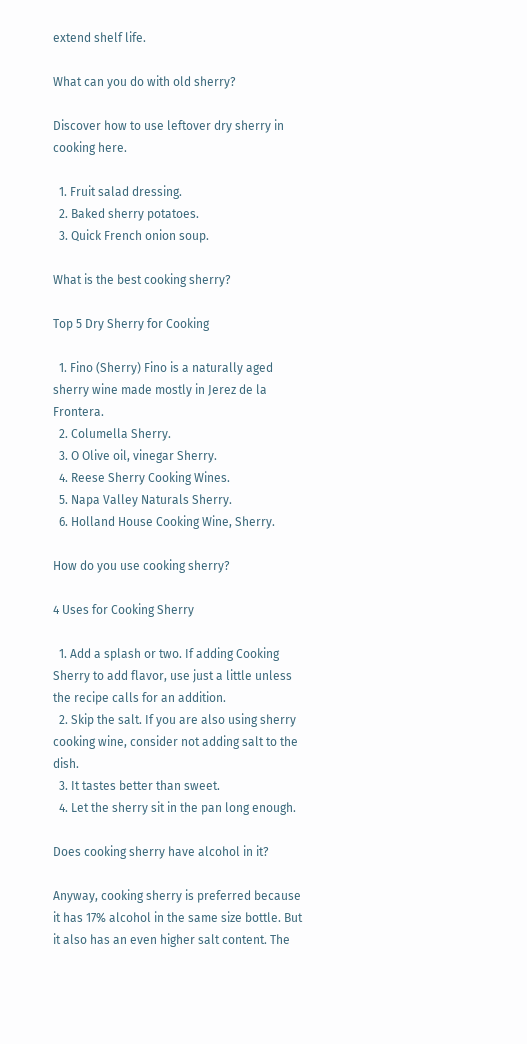extend shelf life.

What can you do with old sherry?

Discover how to use leftover dry sherry in cooking here.

  1. Fruit salad dressing.
  2. Baked sherry potatoes.
  3. Quick French onion soup.

What is the best cooking sherry?

Top 5 Dry Sherry for Cooking

  1. Fino (Sherry) Fino is a naturally aged sherry wine made mostly in Jerez de la Frontera.
  2. Columella Sherry.
  3. O Olive oil, vinegar Sherry.
  4. Reese Sherry Cooking Wines.
  5. Napa Valley Naturals Sherry.
  6. Holland House Cooking Wine, Sherry.

How do you use cooking sherry?

4 Uses for Cooking Sherry

  1. Add a splash or two. If adding Cooking Sherry to add flavor, use just a little unless the recipe calls for an addition.
  2. Skip the salt. If you are also using sherry cooking wine, consider not adding salt to the dish.
  3. It tastes better than sweet.
  4. Let the sherry sit in the pan long enough.

Does cooking sherry have alcohol in it?

Anyway, cooking sherry is preferred because it has 17% alcohol in the same size bottle. But it also has an even higher salt content. The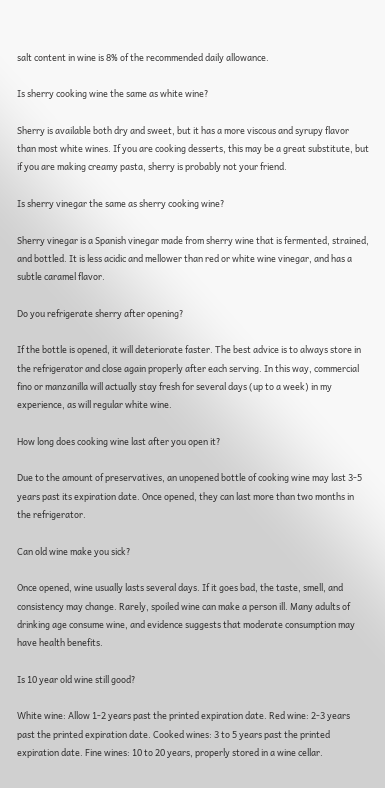salt content in wine is 8% of the recommended daily allowance.

Is sherry cooking wine the same as white wine?

Sherry is available both dry and sweet, but it has a more viscous and syrupy flavor than most white wines. If you are cooking desserts, this may be a great substitute, but if you are making creamy pasta, sherry is probably not your friend.

Is sherry vinegar the same as sherry cooking wine?

Sherry vinegar is a Spanish vinegar made from sherry wine that is fermented, strained, and bottled. It is less acidic and mellower than red or white wine vinegar, and has a subtle caramel flavor.

Do you refrigerate sherry after opening?

If the bottle is opened, it will deteriorate faster. The best advice is to always store in the refrigerator and close again properly after each serving. In this way, commercial fino or manzanilla will actually stay fresh for several days (up to a week) in my experience, as will regular white wine.

How long does cooking wine last after you open it?

Due to the amount of preservatives, an unopened bottle of cooking wine may last 3-5 years past its expiration date. Once opened, they can last more than two months in the refrigerator.

Can old wine make you sick?

Once opened, wine usually lasts several days. If it goes bad, the taste, smell, and consistency may change. Rarely, spoiled wine can make a person ill. Many adults of drinking age consume wine, and evidence suggests that moderate consumption may have health benefits.

Is 10 year old wine still good?

White wine: Allow 1-2 years past the printed expiration date. Red wine: 2-3 years past the printed expiration date. Cooked wines: 3 to 5 years past the printed expiration date. Fine wines: 10 to 20 years, properly stored in a wine cellar.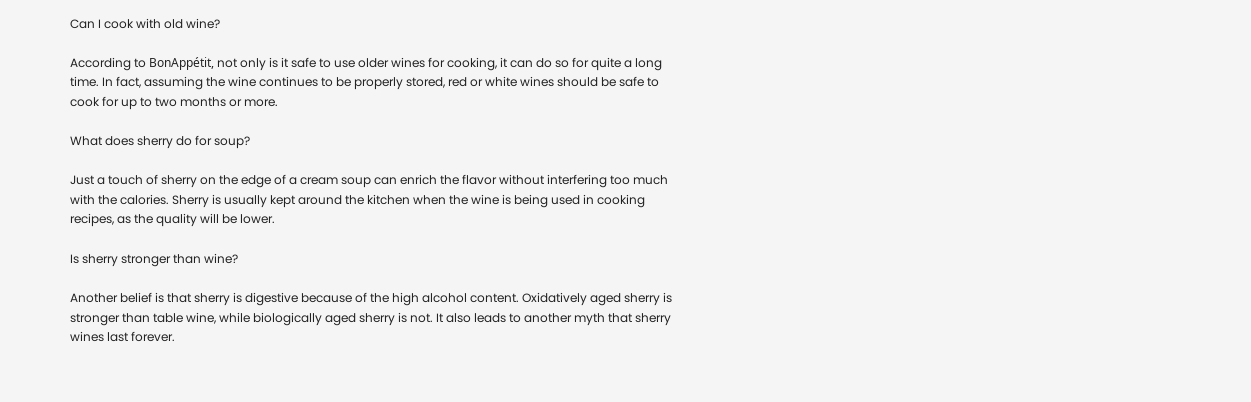Can I cook with old wine?

According to BonAppétit, not only is it safe to use older wines for cooking, it can do so for quite a long time. In fact, assuming the wine continues to be properly stored, red or white wines should be safe to cook for up to two months or more.

What does sherry do for soup?

Just a touch of sherry on the edge of a cream soup can enrich the flavor without interfering too much with the calories. Sherry is usually kept around the kitchen when the wine is being used in cooking recipes, as the quality will be lower.

Is sherry stronger than wine?

Another belief is that sherry is digestive because of the high alcohol content. Oxidatively aged sherry is stronger than table wine, while biologically aged sherry is not. It also leads to another myth that sherry wines last forever.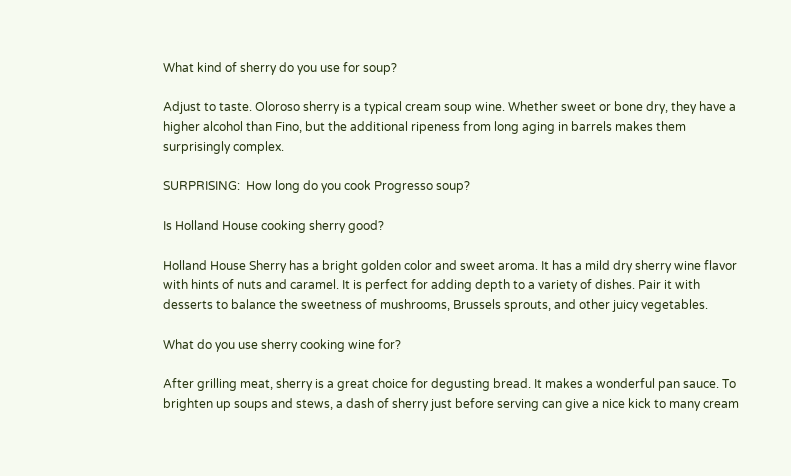What kind of sherry do you use for soup?

Adjust to taste. Oloroso sherry is a typical cream soup wine. Whether sweet or bone dry, they have a higher alcohol than Fino, but the additional ripeness from long aging in barrels makes them surprisingly complex.

SURPRISING:  How long do you cook Progresso soup?

Is Holland House cooking sherry good?

Holland House Sherry has a bright golden color and sweet aroma. It has a mild dry sherry wine flavor with hints of nuts and caramel. It is perfect for adding depth to a variety of dishes. Pair it with desserts to balance the sweetness of mushrooms, Brussels sprouts, and other juicy vegetables.

What do you use sherry cooking wine for?

After grilling meat, sherry is a great choice for degusting bread. It makes a wonderful pan sauce. To brighten up soups and stews, a dash of sherry just before serving can give a nice kick to many cream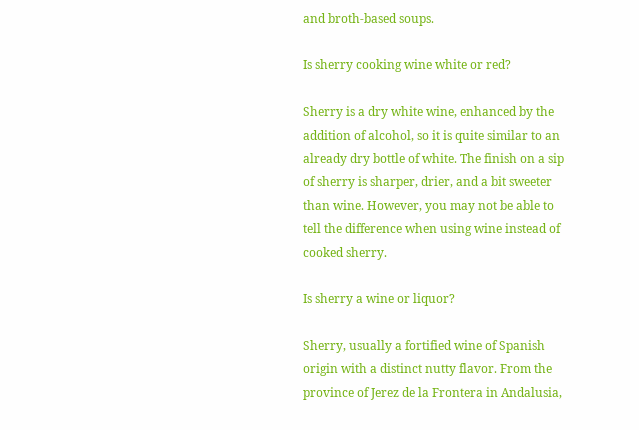and broth-based soups.

Is sherry cooking wine white or red?

Sherry is a dry white wine, enhanced by the addition of alcohol, so it is quite similar to an already dry bottle of white. The finish on a sip of sherry is sharper, drier, and a bit sweeter than wine. However, you may not be able to tell the difference when using wine instead of cooked sherry.

Is sherry a wine or liquor?

Sherry, usually a fortified wine of Spanish origin with a distinct nutty flavor. From the province of Jerez de la Frontera in Andalusia,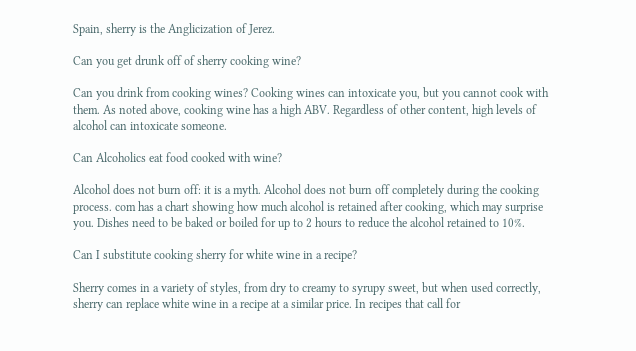Spain, sherry is the Anglicization of Jerez.

Can you get drunk off of sherry cooking wine?

Can you drink from cooking wines? Cooking wines can intoxicate you, but you cannot cook with them. As noted above, cooking wine has a high ABV. Regardless of other content, high levels of alcohol can intoxicate someone.

Can Alcoholics eat food cooked with wine?

Alcohol does not burn off: it is a myth. Alcohol does not burn off completely during the cooking process. com has a chart showing how much alcohol is retained after cooking, which may surprise you. Dishes need to be baked or boiled for up to 2 hours to reduce the alcohol retained to 10%.

Can I substitute cooking sherry for white wine in a recipe?

Sherry comes in a variety of styles, from dry to creamy to syrupy sweet, but when used correctly, sherry can replace white wine in a recipe at a similar price. In recipes that call for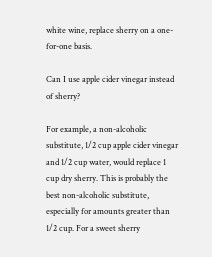white wine, replace sherry on a one-for-one basis.

Can I use apple cider vinegar instead of sherry?

For example, a non-alcoholic substitute, 1/2 cup apple cider vinegar and 1/2 cup water, would replace 1 cup dry sherry. This is probably the best non-alcoholic substitute, especially for amounts greater than 1/2 cup. For a sweet sherry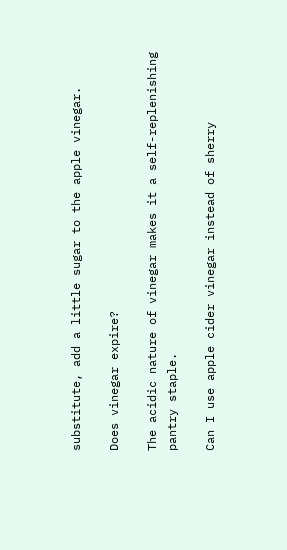substitute, add a little sugar to the apple vinegar.

Does vinegar expire?

The acidic nature of vinegar makes it a self-replenishing pantry staple.

Can I use apple cider vinegar instead of sherry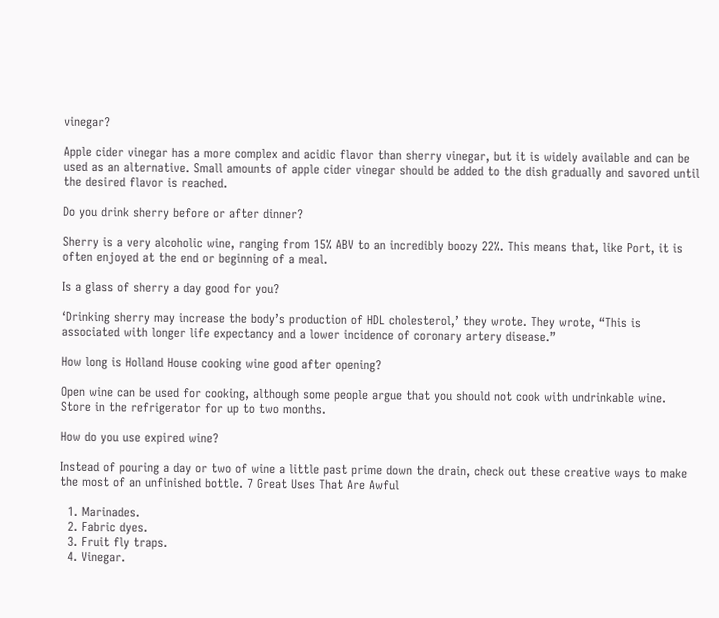vinegar?

Apple cider vinegar has a more complex and acidic flavor than sherry vinegar, but it is widely available and can be used as an alternative. Small amounts of apple cider vinegar should be added to the dish gradually and savored until the desired flavor is reached.

Do you drink sherry before or after dinner?

Sherry is a very alcoholic wine, ranging from 15% ABV to an incredibly boozy 22%. This means that, like Port, it is often enjoyed at the end or beginning of a meal.

Is a glass of sherry a day good for you?

‘Drinking sherry may increase the body’s production of HDL cholesterol,’ they wrote. They wrote, “This is associated with longer life expectancy and a lower incidence of coronary artery disease.”

How long is Holland House cooking wine good after opening?

Open wine can be used for cooking, although some people argue that you should not cook with undrinkable wine. Store in the refrigerator for up to two months.

How do you use expired wine?

Instead of pouring a day or two of wine a little past prime down the drain, check out these creative ways to make the most of an unfinished bottle. 7 Great Uses That Are Awful

  1. Marinades.
  2. Fabric dyes.
  3. Fruit fly traps.
  4. Vinegar.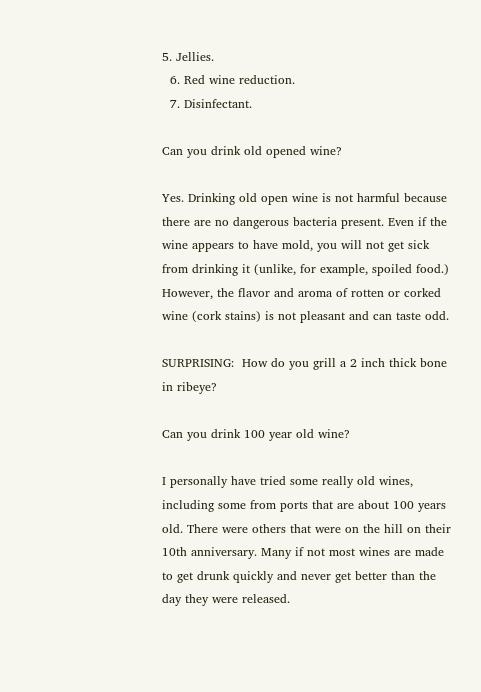5. Jellies.
  6. Red wine reduction.
  7. Disinfectant.

Can you drink old opened wine?

Yes. Drinking old open wine is not harmful because there are no dangerous bacteria present. Even if the wine appears to have mold, you will not get sick from drinking it (unlike, for example, spoiled food.) However, the flavor and aroma of rotten or corked wine (cork stains) is not pleasant and can taste odd.

SURPRISING:  How do you grill a 2 inch thick bone in ribeye?

Can you drink 100 year old wine?

I personally have tried some really old wines, including some from ports that are about 100 years old. There were others that were on the hill on their 10th anniversary. Many if not most wines are made to get drunk quickly and never get better than the day they were released.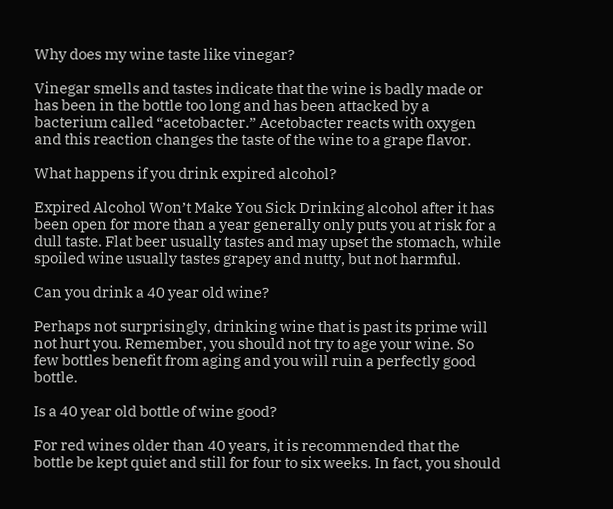Why does my wine taste like vinegar?

Vinegar smells and tastes indicate that the wine is badly made or has been in the bottle too long and has been attacked by a bacterium called “acetobacter.” Acetobacter reacts with oxygen and this reaction changes the taste of the wine to a grape flavor.

What happens if you drink expired alcohol?

Expired Alcohol Won’t Make You Sick Drinking alcohol after it has been open for more than a year generally only puts you at risk for a dull taste. Flat beer usually tastes and may upset the stomach, while spoiled wine usually tastes grapey and nutty, but not harmful.

Can you drink a 40 year old wine?

Perhaps not surprisingly, drinking wine that is past its prime will not hurt you. Remember, you should not try to age your wine. So few bottles benefit from aging and you will ruin a perfectly good bottle.

Is a 40 year old bottle of wine good?

For red wines older than 40 years, it is recommended that the bottle be kept quiet and still for four to six weeks. In fact, you should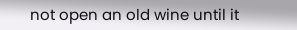not open an old wine until it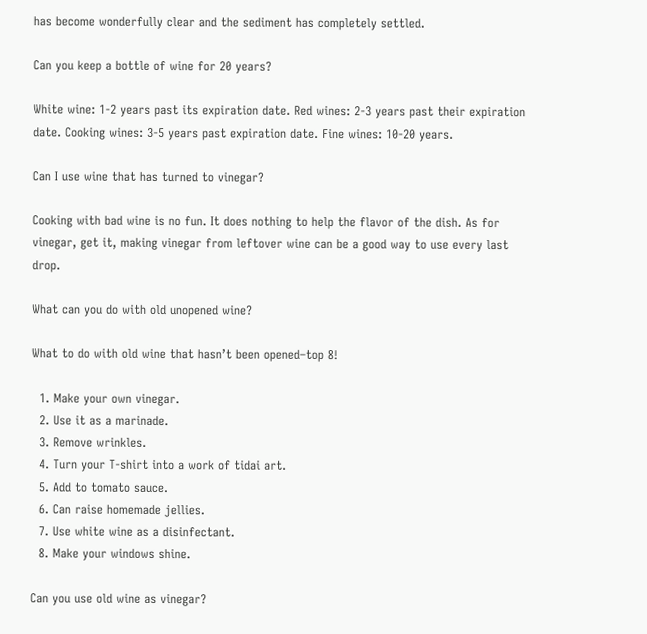has become wonderfully clear and the sediment has completely settled.

Can you keep a bottle of wine for 20 years?

White wine: 1-2 years past its expiration date. Red wines: 2-3 years past their expiration date. Cooking wines: 3-5 years past expiration date. Fine wines: 10-20 years.

Can I use wine that has turned to vinegar?

Cooking with bad wine is no fun. It does nothing to help the flavor of the dish. As for vinegar, get it, making vinegar from leftover wine can be a good way to use every last drop.

What can you do with old unopened wine?

What to do with old wine that hasn’t been opened–top 8!

  1. Make your own vinegar.
  2. Use it as a marinade.
  3. Remove wrinkles.
  4. Turn your T-shirt into a work of tidai art.
  5. Add to tomato sauce.
  6. Can raise homemade jellies.
  7. Use white wine as a disinfectant.
  8. Make your windows shine.

Can you use old wine as vinegar?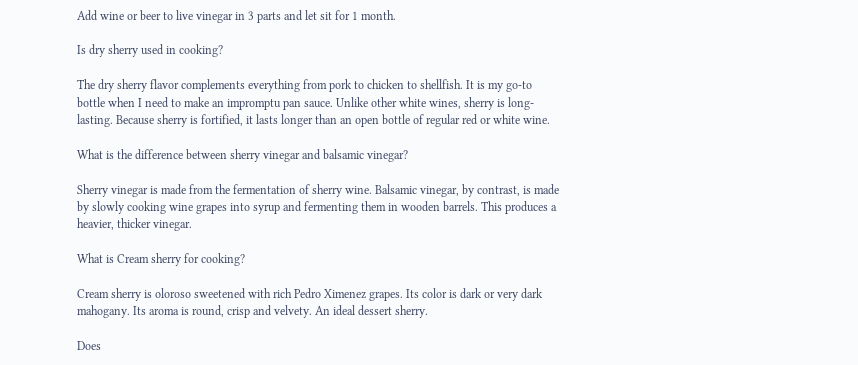Add wine or beer to live vinegar in 3 parts and let sit for 1 month.

Is dry sherry used in cooking?

The dry sherry flavor complements everything from pork to chicken to shellfish. It is my go-to bottle when I need to make an impromptu pan sauce. Unlike other white wines, sherry is long-lasting. Because sherry is fortified, it lasts longer than an open bottle of regular red or white wine.

What is the difference between sherry vinegar and balsamic vinegar?

Sherry vinegar is made from the fermentation of sherry wine. Balsamic vinegar, by contrast, is made by slowly cooking wine grapes into syrup and fermenting them in wooden barrels. This produces a heavier, thicker vinegar.

What is Cream sherry for cooking?

Cream sherry is oloroso sweetened with rich Pedro Ximenez grapes. Its color is dark or very dark mahogany. Its aroma is round, crisp and velvety. An ideal dessert sherry.

Does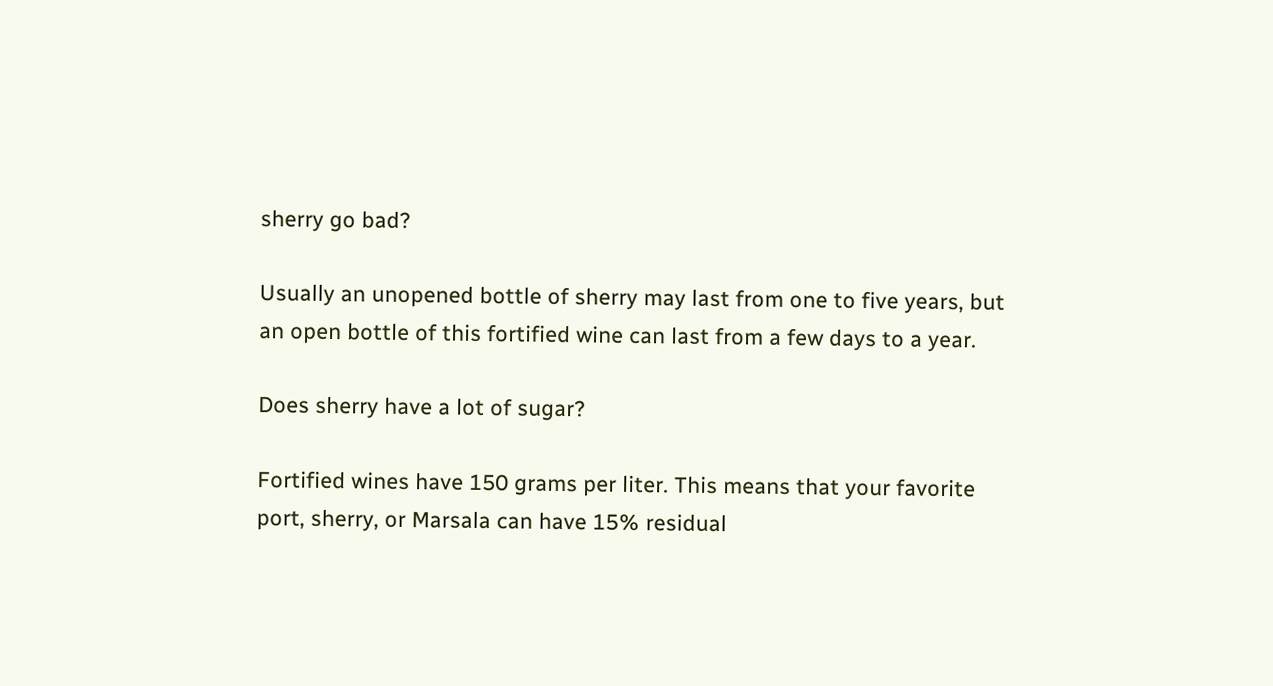sherry go bad?

Usually an unopened bottle of sherry may last from one to five years, but an open bottle of this fortified wine can last from a few days to a year.

Does sherry have a lot of sugar?

Fortified wines have 150 grams per liter. This means that your favorite port, sherry, or Marsala can have 15% residual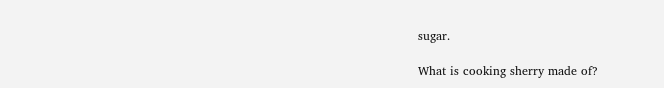sugar.

What is cooking sherry made of?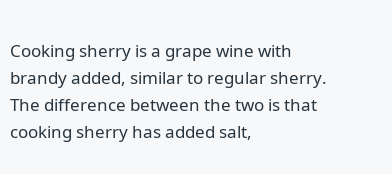Cooking sherry is a grape wine with brandy added, similar to regular sherry. The difference between the two is that cooking sherry has added salt,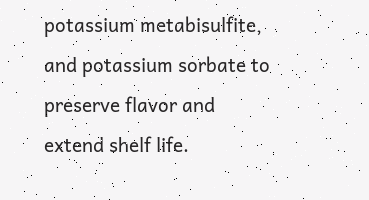potassium metabisulfite, and potassium sorbate to preserve flavor and extend shelf life.